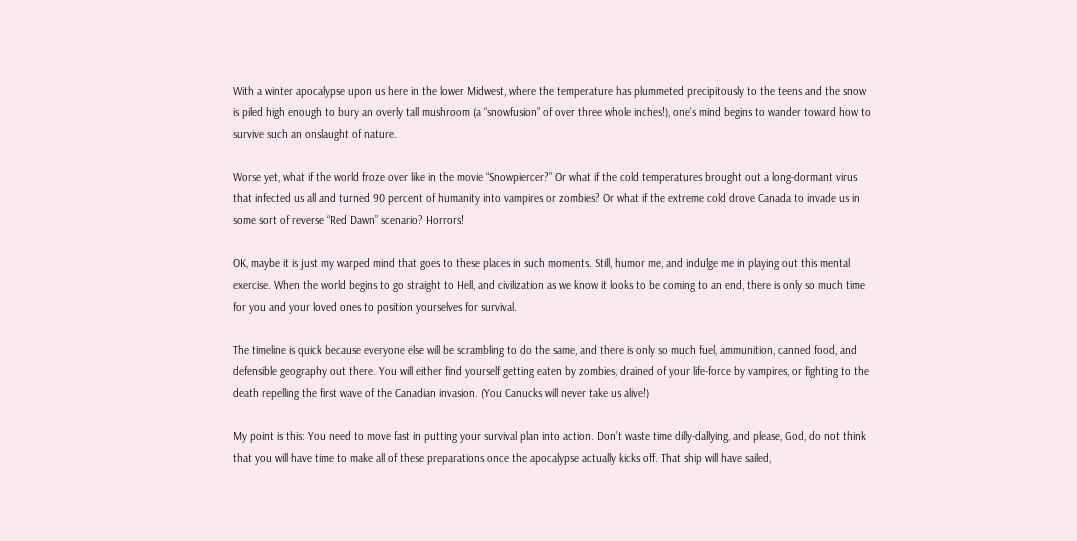With a winter apocalypse upon us here in the lower Midwest, where the temperature has plummeted precipitously to the teens and the snow is piled high enough to bury an overly tall mushroom (a “snowfusion” of over three whole inches!), one’s mind begins to wander toward how to survive such an onslaught of nature.

Worse yet, what if the world froze over like in the movie “Snowpiercer?” Or what if the cold temperatures brought out a long-dormant virus that infected us all and turned 90 percent of humanity into vampires or zombies? Or what if the extreme cold drove Canada to invade us in some sort of reverse “Red Dawn” scenario? Horrors!

OK, maybe it is just my warped mind that goes to these places in such moments. Still, humor me, and indulge me in playing out this mental exercise. When the world begins to go straight to Hell, and civilization as we know it looks to be coming to an end, there is only so much time for you and your loved ones to position yourselves for survival.

The timeline is quick because everyone else will be scrambling to do the same, and there is only so much fuel, ammunition, canned food, and defensible geography out there. You will either find yourself getting eaten by zombies, drained of your life-force by vampires, or fighting to the death repelling the first wave of the Canadian invasion. (You Canucks will never take us alive!)

My point is this: You need to move fast in putting your survival plan into action. Don’t waste time dilly-dallying, and please, God, do not think that you will have time to make all of these preparations once the apocalypse actually kicks off. That ship will have sailed,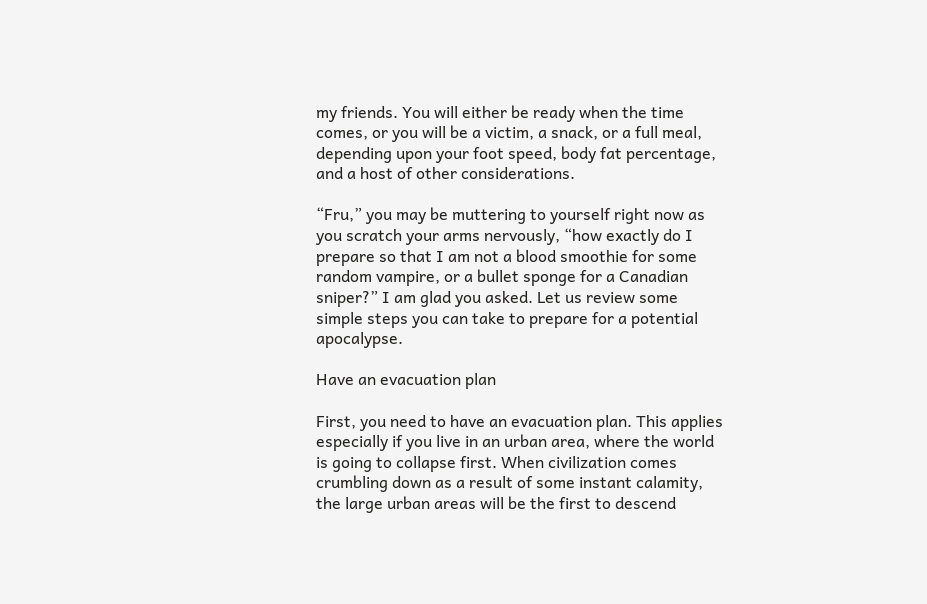my friends. You will either be ready when the time comes, or you will be a victim, a snack, or a full meal, depending upon your foot speed, body fat percentage, and a host of other considerations.

“Fru,” you may be muttering to yourself right now as you scratch your arms nervously, “how exactly do I prepare so that I am not a blood smoothie for some random vampire, or a bullet sponge for a Canadian sniper?” I am glad you asked. Let us review some simple steps you can take to prepare for a potential apocalypse.

Have an evacuation plan

First, you need to have an evacuation plan. This applies especially if you live in an urban area, where the world is going to collapse first. When civilization comes crumbling down as a result of some instant calamity, the large urban areas will be the first to descend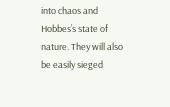into chaos and Hobbes’s state of nature. They will also be easily sieged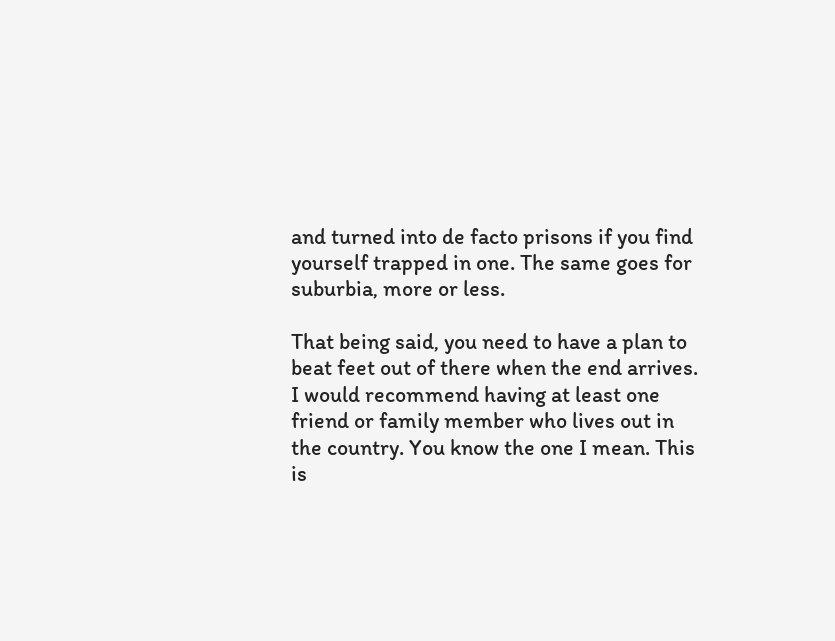and turned into de facto prisons if you find yourself trapped in one. The same goes for suburbia, more or less.

That being said, you need to have a plan to beat feet out of there when the end arrives. I would recommend having at least one friend or family member who lives out in the country. You know the one I mean. This is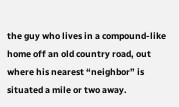the guy who lives in a compound-like home off an old country road, out where his nearest “neighbor” is situated a mile or two away.